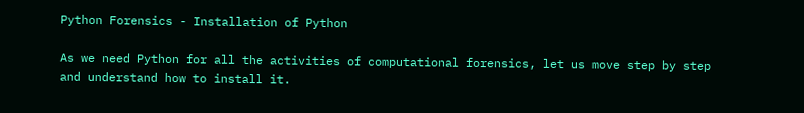Python Forensics - Installation of Python

As we need Python for all the activities of computational forensics, let us move step by step and understand how to install it.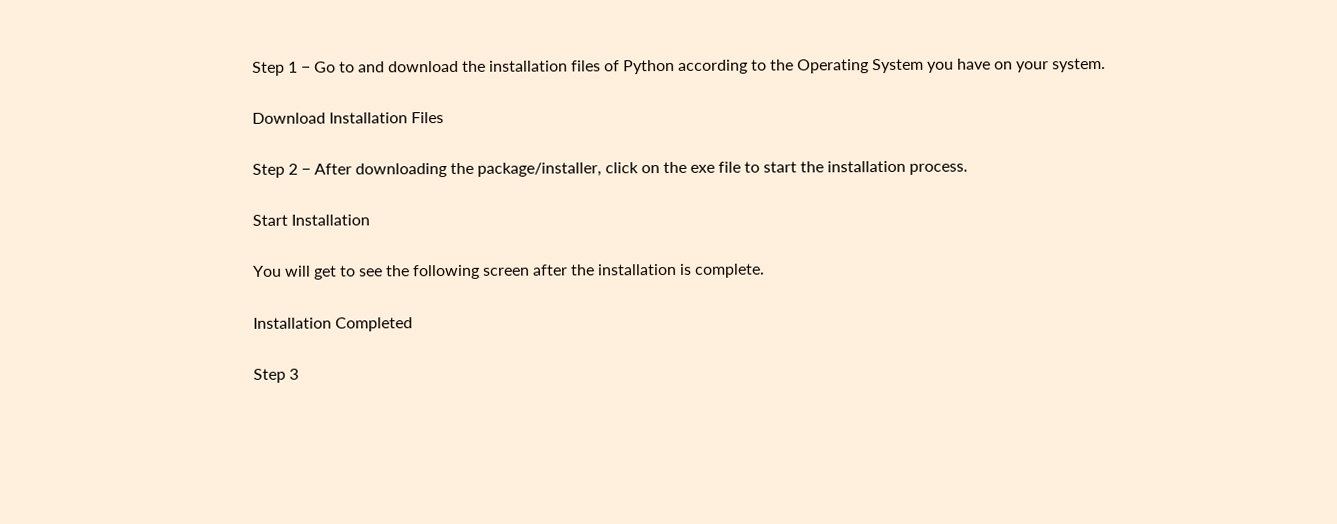Step 1 − Go to and download the installation files of Python according to the Operating System you have on your system.

Download Installation Files

Step 2 − After downloading the package/installer, click on the exe file to start the installation process.

Start Installation

You will get to see the following screen after the installation is complete.

Installation Completed

Step 3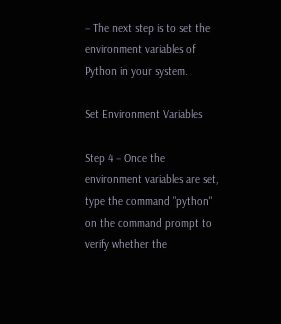− The next step is to set the environment variables of Python in your system.

Set Environment Variables

Step 4 − Once the environment variables are set, type the command "python" on the command prompt to verify whether the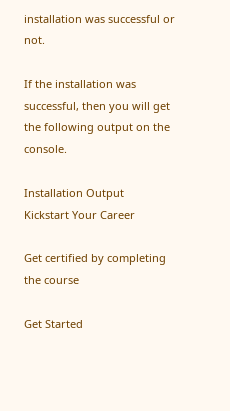installation was successful or not.

If the installation was successful, then you will get the following output on the console.

Installation Output
Kickstart Your Career

Get certified by completing the course

Get Started